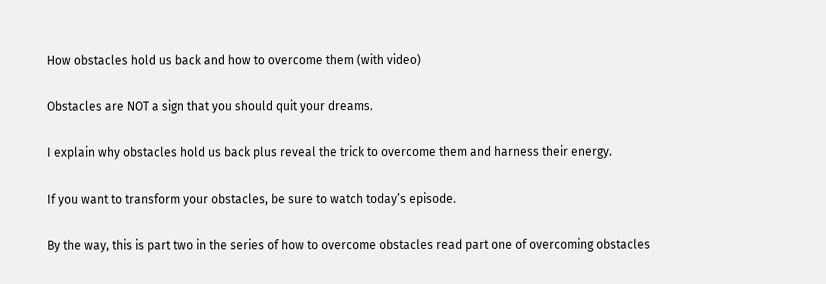How obstacles hold us back and how to overcome them (with video)

Obstacles are NOT a sign that you should quit your dreams.

I explain why obstacles hold us back plus reveal the trick to overcome them and harness their energy.

If you want to transform your obstacles, be sure to watch today’s episode.

By the way, this is part two in the series of how to overcome obstacles read part one of overcoming obstacles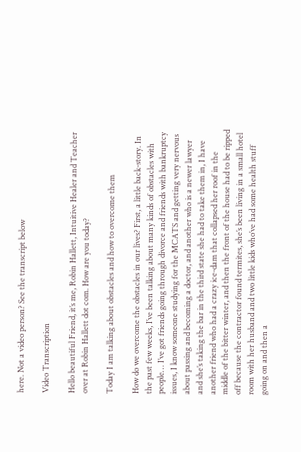here. Not a video person? See the transcript below

Video Transcription

Hello beautiful Friend, it’s me, Robin Hallett, Intuitive Healer and Teacher over at Robin Hallett dot com. How are you today?

Today I am talking about obstacles and how to overcome them

How do we overcome the obstacles in our lives? First, a little back-story. In the past few weeks, I’ve been talking about many kinds of obstacles with people… I’ve got friends going through divorce and friends with bankruptcy issues, I know someone studying for the MCATS and getting very nervous about passing and becoming a doctor, and another who is a newer lawyer and she’s taking the bar in the third state she had to take them in, I have another friend who had a crazy ice-dam that collapsed her roof in the middle of the bitter winter, and then the front of the house had to be ripped off because the contractor found termites, she’s been living in a small hotel room with her husband and two little kids who’ve had some health stuff going on and then a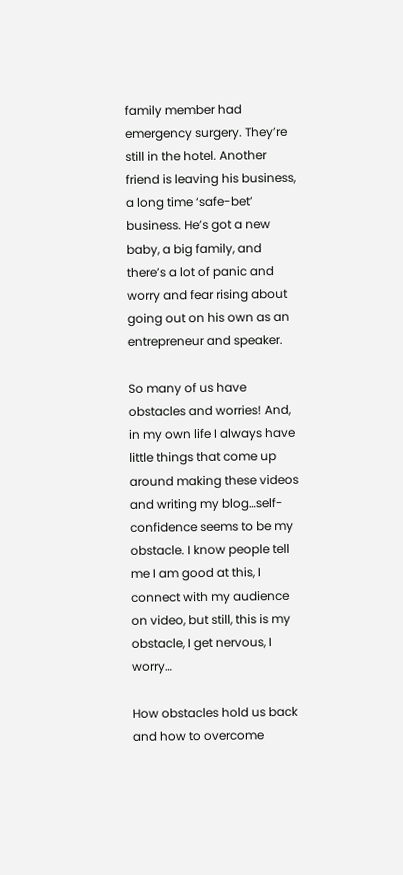family member had emergency surgery. They’re still in the hotel. Another friend is leaving his business, a long time ‘safe-bet’ business. He’s got a new baby, a big family, and there’s a lot of panic and worry and fear rising about going out on his own as an entrepreneur and speaker.

So many of us have obstacles and worries! And, in my own life I always have little things that come up around making these videos and writing my blog…self-confidence seems to be my obstacle. I know people tell me I am good at this, I connect with my audience on video, but still, this is my obstacle, I get nervous, I worry…

How obstacles hold us back and how to overcome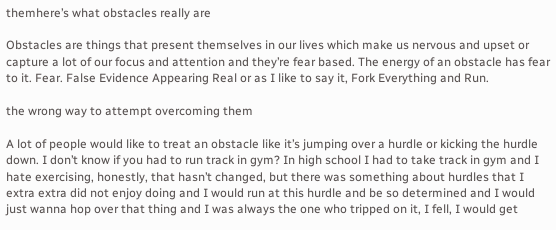themhere’s what obstacles really are

Obstacles are things that present themselves in our lives which make us nervous and upset or capture a lot of our focus and attention and they’re fear based. The energy of an obstacle has fear to it. Fear. False Evidence Appearing Real or as I like to say it, Fork Everything and Run.

the wrong way to attempt overcoming them

A lot of people would like to treat an obstacle like it’s jumping over a hurdle or kicking the hurdle down. I don’t know if you had to run track in gym? In high school I had to take track in gym and I hate exercising, honestly, that hasn’t changed, but there was something about hurdles that I extra extra did not enjoy doing and I would run at this hurdle and be so determined and I would just wanna hop over that thing and I was always the one who tripped on it, I fell, I would get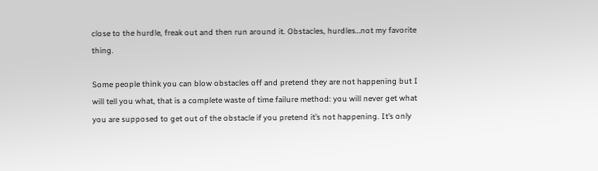close to the hurdle, freak out and then run around it. Obstacles, hurdles…not my favorite thing.

Some people think you can blow obstacles off and pretend they are not happening but I will tell you what, that is a complete waste of time failure method: you will never get what you are supposed to get out of the obstacle if you pretend it’s not happening. It’s only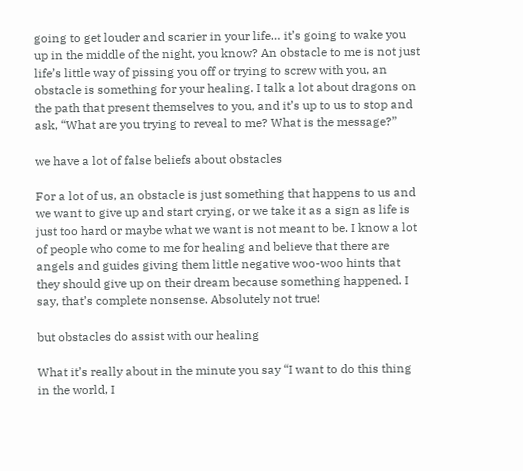going to get louder and scarier in your life… it’s going to wake you up in the middle of the night, you know? An obstacle to me is not just life’s little way of pissing you off or trying to screw with you, an obstacle is something for your healing. I talk a lot about dragons on the path that present themselves to you, and it’s up to us to stop and ask, “What are you trying to reveal to me? What is the message?”

we have a lot of false beliefs about obstacles

For a lot of us, an obstacle is just something that happens to us and we want to give up and start crying, or we take it as a sign as life is just too hard or maybe what we want is not meant to be. I know a lot of people who come to me for healing and believe that there are angels and guides giving them little negative woo-woo hints that they should give up on their dream because something happened. I say, that’s complete nonsense. Absolutely not true!

but obstacles do assist with our healing

What it’s really about in the minute you say “I want to do this thing in the world, I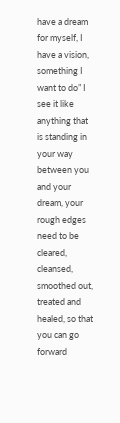have a dream for myself, I have a vision, something I want to do” I see it like anything that is standing in your way between you and your dream, your rough edges need to be cleared, cleansed, smoothed out, treated and healed, so that you can go forward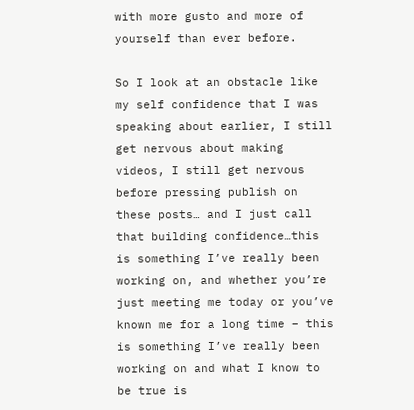with more gusto and more of yourself than ever before.

So I look at an obstacle like my self confidence that I was speaking about earlier, I still get nervous about making videos, I still get nervous before pressing publish on these posts… and I just call that building confidence…this is something I’ve really been working on, and whether you’re just meeting me today or you’ve known me for a long time – this is something I’ve really been working on and what I know to be true is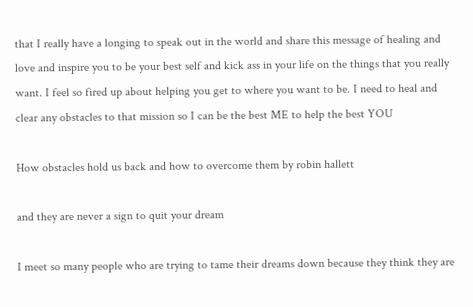that I really have a longing to speak out in the world and share this message of healing and love and inspire you to be your best self and kick ass in your life on the things that you really want. I feel so fired up about helping you get to where you want to be. I need to heal and clear any obstacles to that mission so I can be the best ME to help the best YOU

How obstacles hold us back and how to overcome them by robin hallett

and they are never a sign to quit your dream

I meet so many people who are trying to tame their dreams down because they think they are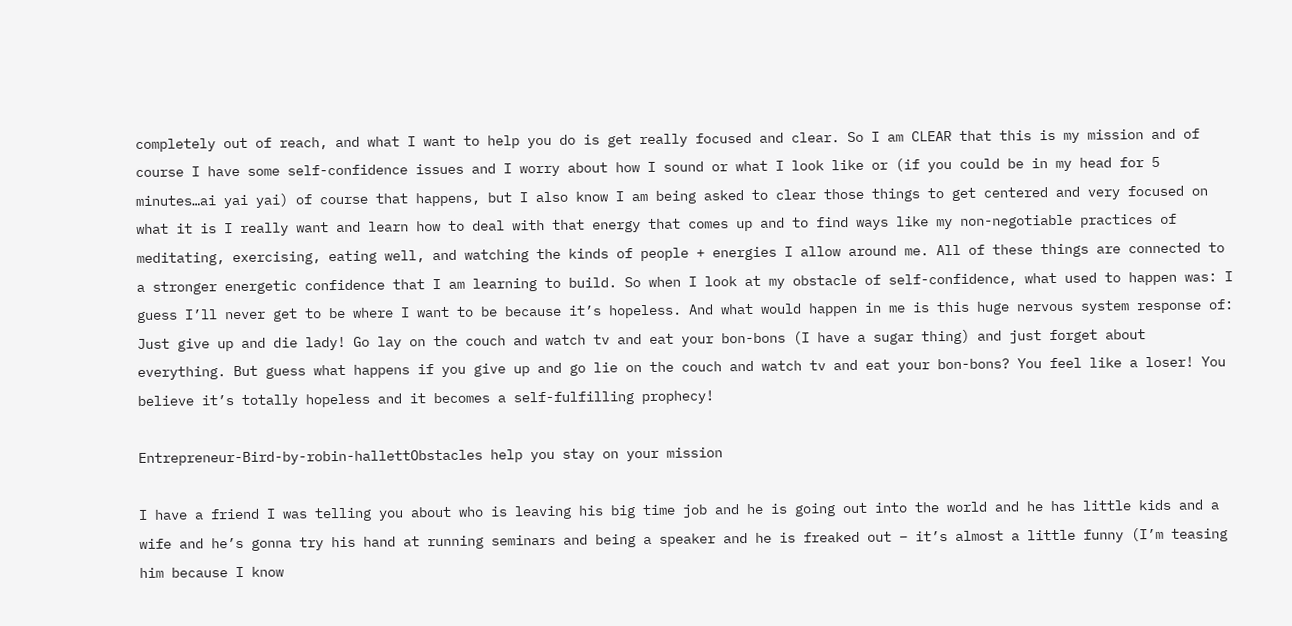completely out of reach, and what I want to help you do is get really focused and clear. So I am CLEAR that this is my mission and of course I have some self-confidence issues and I worry about how I sound or what I look like or (if you could be in my head for 5 minutes…ai yai yai) of course that happens, but I also know I am being asked to clear those things to get centered and very focused on what it is I really want and learn how to deal with that energy that comes up and to find ways like my non-negotiable practices of meditating, exercising, eating well, and watching the kinds of people + energies I allow around me. All of these things are connected to a stronger energetic confidence that I am learning to build. So when I look at my obstacle of self-confidence, what used to happen was: I guess I’ll never get to be where I want to be because it’s hopeless. And what would happen in me is this huge nervous system response of: Just give up and die lady! Go lay on the couch and watch tv and eat your bon-bons (I have a sugar thing) and just forget about everything. But guess what happens if you give up and go lie on the couch and watch tv and eat your bon-bons? You feel like a loser! You believe it’s totally hopeless and it becomes a self-fulfilling prophecy!

Entrepreneur-Bird-by-robin-hallettObstacles help you stay on your mission

I have a friend I was telling you about who is leaving his big time job and he is going out into the world and he has little kids and a wife and he’s gonna try his hand at running seminars and being a speaker and he is freaked out – it’s almost a little funny (I’m teasing him because I know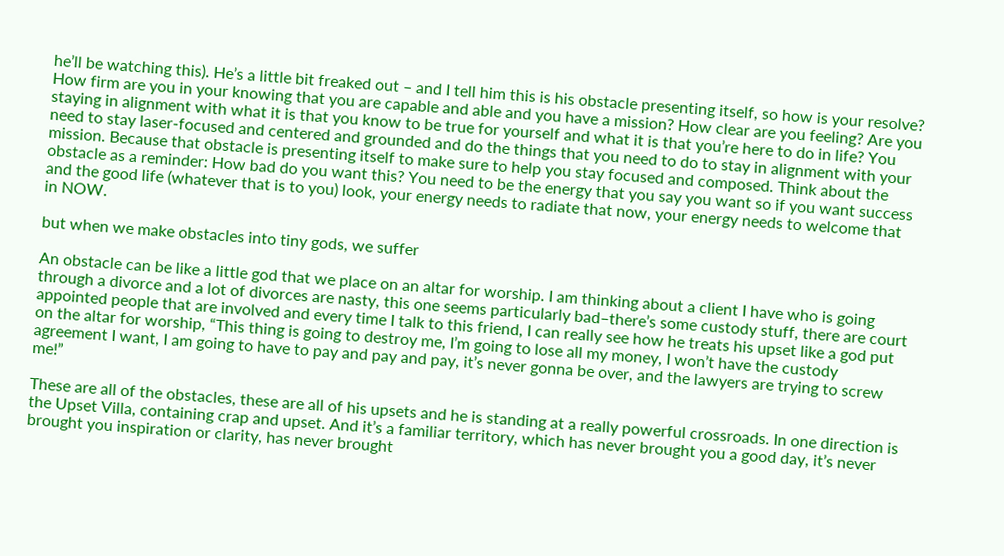he’ll be watching this). He’s a little bit freaked out – and I tell him this is his obstacle presenting itself, so how is your resolve? How firm are you in your knowing that you are capable and able and you have a mission? How clear are you feeling? Are you staying in alignment with what it is that you know to be true for yourself and what it is that you’re here to do in life? You need to stay laser-focused and centered and grounded and do the things that you need to do to stay in alignment with your mission. Because that obstacle is presenting itself to make sure to help you stay focused and composed. Think about the obstacle as a reminder: How bad do you want this? You need to be the energy that you say you want so if you want success and the good life (whatever that is to you) look, your energy needs to radiate that now, your energy needs to welcome that in NOW.

but when we make obstacles into tiny gods, we suffer

An obstacle can be like a little god that we place on an altar for worship. I am thinking about a client I have who is going through a divorce and a lot of divorces are nasty, this one seems particularly bad–there’s some custody stuff, there are court appointed people that are involved and every time I talk to this friend, I can really see how he treats his upset like a god put on the altar for worship, “This thing is going to destroy me, I’m going to lose all my money, I won’t have the custody agreement I want, I am going to have to pay and pay and pay, it’s never gonna be over, and the lawyers are trying to screw me!”

These are all of the obstacles, these are all of his upsets and he is standing at a really powerful crossroads. In one direction is the Upset Villa, containing crap and upset. And it’s a familiar territory, which has never brought you a good day, it’s never brought you inspiration or clarity, has never brought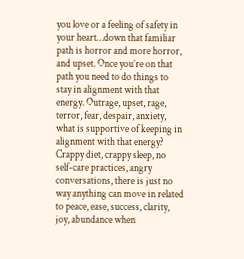you love or a feeling of safety in your heart…down that familiar path is horror and more horror, and upset. Once you’re on that path you need to do things to stay in alignment with that energy. Outrage, upset, rage, terror, fear, despair, anxiety, what is supportive of keeping in alignment with that energy? Crappy diet, crappy sleep, no self-care practices, angry conversations, there is just no way anything can move in related to peace, ease, success, clarity, joy, abundance when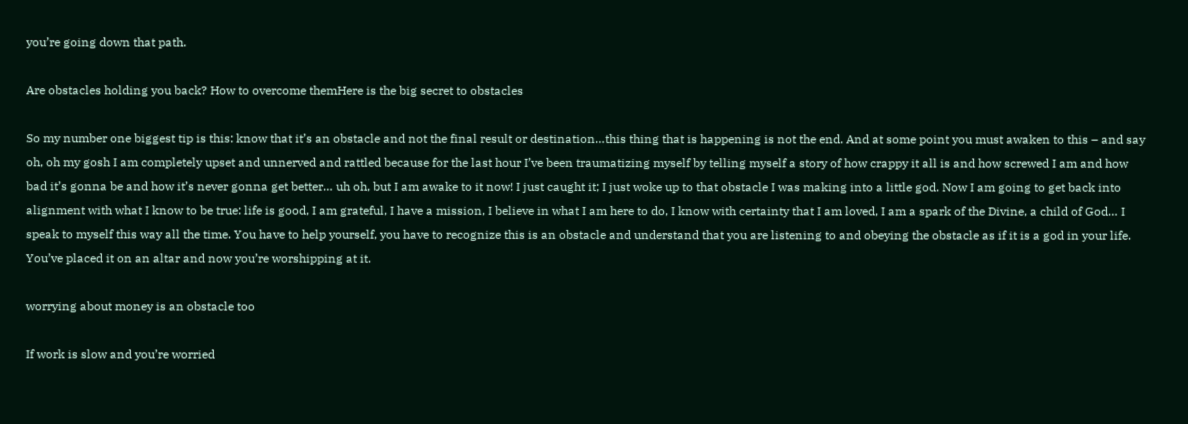you’re going down that path.

Are obstacles holding you back? How to overcome themHere is the big secret to obstacles

So my number one biggest tip is this: know that it’s an obstacle and not the final result or destination…this thing that is happening is not the end. And at some point you must awaken to this – and say oh, oh my gosh I am completely upset and unnerved and rattled because for the last hour I’ve been traumatizing myself by telling myself a story of how crappy it all is and how screwed I am and how bad it’s gonna be and how it’s never gonna get better… uh oh, but I am awake to it now! I just caught it; I just woke up to that obstacle I was making into a little god. Now I am going to get back into alignment with what I know to be true: life is good, I am grateful, I have a mission, I believe in what I am here to do, I know with certainty that I am loved, I am a spark of the Divine, a child of God… I speak to myself this way all the time. You have to help yourself, you have to recognize this is an obstacle and understand that you are listening to and obeying the obstacle as if it is a god in your life. You’ve placed it on an altar and now you’re worshipping at it.

worrying about money is an obstacle too

If work is slow and you’re worried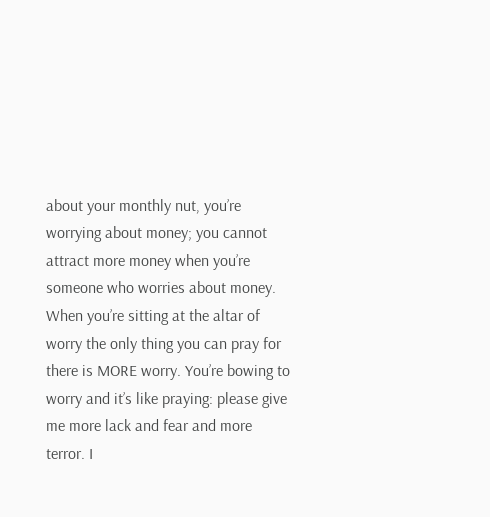about your monthly nut, you’re worrying about money; you cannot attract more money when you’re someone who worries about money. When you’re sitting at the altar of worry the only thing you can pray for there is MORE worry. You’re bowing to worry and it’s like praying: please give me more lack and fear and more terror. I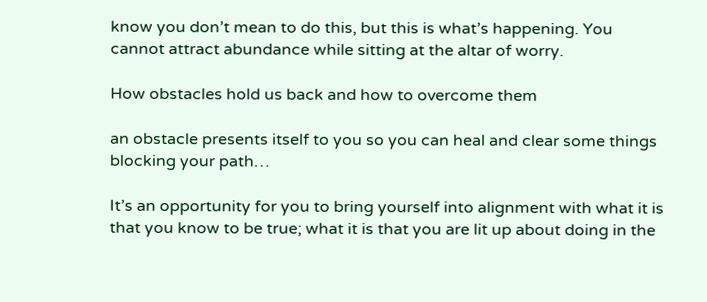know you don’t mean to do this, but this is what’s happening. You cannot attract abundance while sitting at the altar of worry.

How obstacles hold us back and how to overcome them

an obstacle presents itself to you so you can heal and clear some things blocking your path…

It’s an opportunity for you to bring yourself into alignment with what it is that you know to be true; what it is that you are lit up about doing in the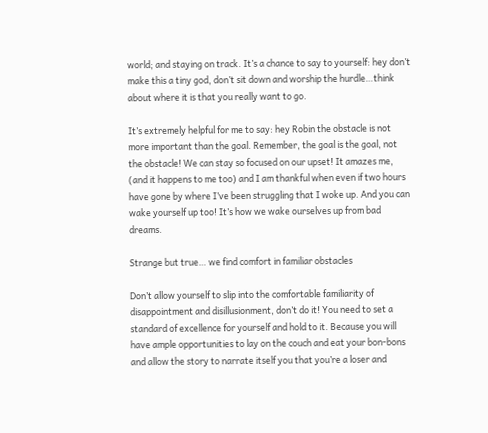world; and staying on track. It’s a chance to say to yourself: hey don’t make this a tiny god, don’t sit down and worship the hurdle…think about where it is that you really want to go.

It’s extremely helpful for me to say: hey Robin the obstacle is not more important than the goal. Remember, the goal is the goal, not the obstacle! We can stay so focused on our upset! It amazes me, (and it happens to me too) and I am thankful when even if two hours have gone by where I’ve been struggling that I woke up. And you can wake yourself up too! It’s how we wake ourselves up from bad dreams.

Strange but true… we find comfort in familiar obstacles

Don’t allow yourself to slip into the comfortable familiarity of disappointment and disillusionment, don’t do it! You need to set a standard of excellence for yourself and hold to it. Because you will have ample opportunities to lay on the couch and eat your bon-bons and allow the story to narrate itself you that you’re a loser and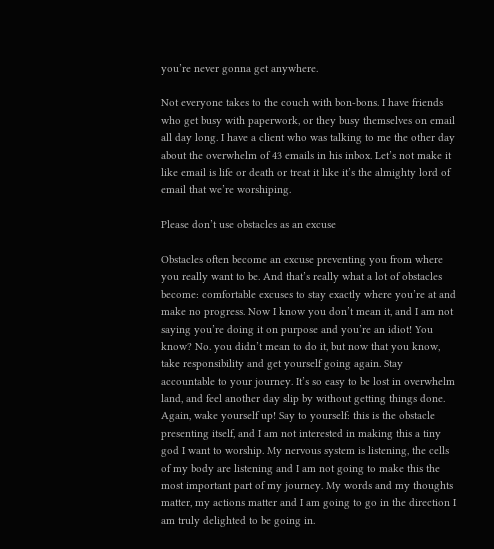you’re never gonna get anywhere.

Not everyone takes to the couch with bon-bons. I have friends who get busy with paperwork, or they busy themselves on email all day long. I have a client who was talking to me the other day about the overwhelm of 43 emails in his inbox. Let’s not make it like email is life or death or treat it like it’s the almighty lord of email that we’re worshiping.

Please don’t use obstacles as an excuse

Obstacles often become an excuse preventing you from where you really want to be. And that’s really what a lot of obstacles become: comfortable excuses to stay exactly where you’re at and make no progress. Now I know you don’t mean it, and I am not saying you’re doing it on purpose and you’re an idiot! You know? No. you didn’t mean to do it, but now that you know, take responsibility and get yourself going again. Stay accountable to your journey. It’s so easy to be lost in overwhelm land, and feel another day slip by without getting things done. Again, wake yourself up! Say to yourself: this is the obstacle presenting itself, and I am not interested in making this a tiny god I want to worship. My nervous system is listening, the cells of my body are listening and I am not going to make this the most important part of my journey. My words and my thoughts matter, my actions matter and I am going to go in the direction I am truly delighted to be going in.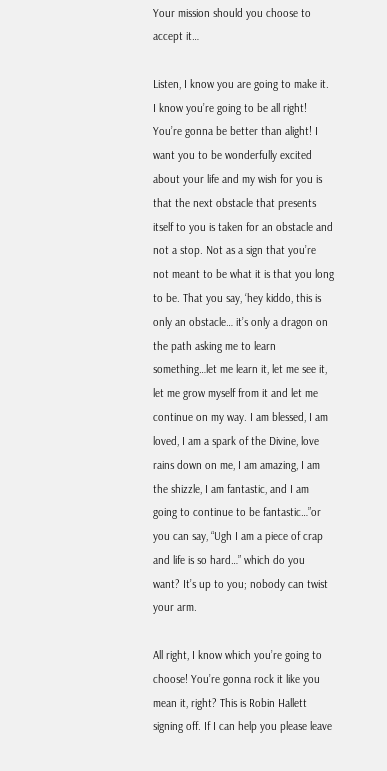Your mission should you choose to accept it…

Listen, I know you are going to make it. I know you’re going to be all right! You’re gonna be better than alight! I want you to be wonderfully excited about your life and my wish for you is that the next obstacle that presents itself to you is taken for an obstacle and not a stop. Not as a sign that you’re not meant to be what it is that you long to be. That you say, ‘hey kiddo, this is only an obstacle… it’s only a dragon on the path asking me to learn something…let me learn it, let me see it, let me grow myself from it and let me continue on my way. I am blessed, I am loved, I am a spark of the Divine, love rains down on me, I am amazing, I am the shizzle, I am fantastic, and I am going to continue to be fantastic…”or you can say, “Ugh I am a piece of crap and life is so hard…” which do you want? It’s up to you; nobody can twist your arm.

All right, I know which you’re going to choose! You’re gonna rock it like you mean it, right? This is Robin Hallett signing off. If I can help you please leave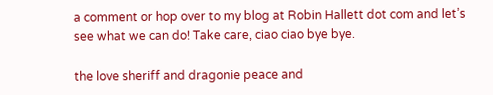a comment or hop over to my blog at Robin Hallett dot com and let’s see what we can do! Take care, ciao ciao bye bye.

the love sheriff and dragonie peace and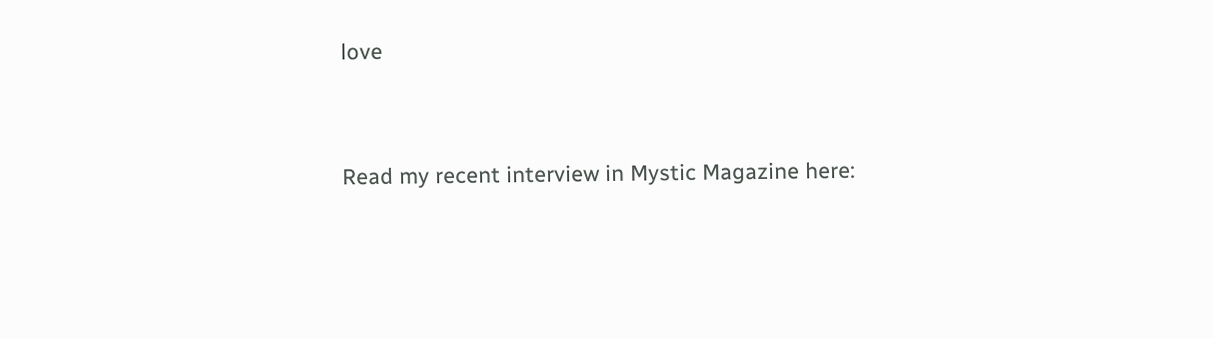love


Read my recent interview in Mystic Magazine here: